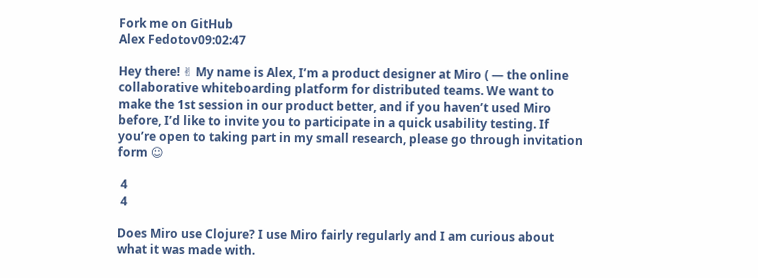Fork me on GitHub
Alex Fedotov09:02:47

Hey there! ✌ My name is Alex, I’m a product designer at Miro ( — the online collaborative whiteboarding platform for distributed teams. We want to make the 1st session in our product better, and if you haven’t used Miro before, I’d like to invite you to participate in a quick usability testing. If you’re open to taking part in my small research, please go through invitation form ☺

 4
 4

Does Miro use Clojure? I use Miro fairly regularly and I am curious about what it was made with.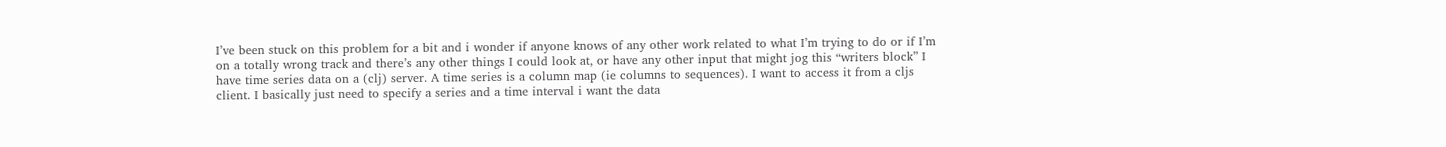I’ve been stuck on this problem for a bit and i wonder if anyone knows of any other work related to what I’m trying to do or if I’m on a totally wrong track and there’s any other things I could look at, or have any other input that might jog this “writers block” I have time series data on a (clj) server. A time series is a column map (ie columns to sequences). I want to access it from a cljs client. I basically just need to specify a series and a time interval i want the data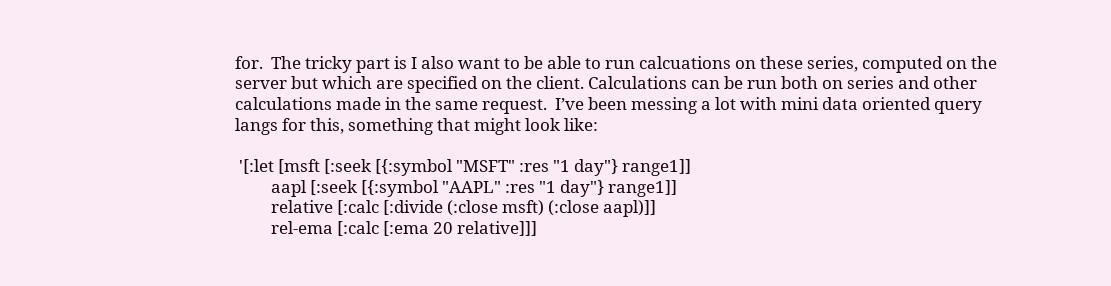for.  The tricky part is I also want to be able to run calcuations on these series, computed on the server but which are specified on the client. Calculations can be run both on series and other calculations made in the same request.  I’ve been messing a lot with mini data oriented query langs for this, something that might look like:

 '[:let [msft [:seek [{:symbol "MSFT" :res "1 day"} range1]]
         aapl [:seek [{:symbol "AAPL" :res "1 day"} range1]]
         relative [:calc [:divide (:close msft) (:close aapl)]]
         rel-ema [:calc [:ema 20 relative]]]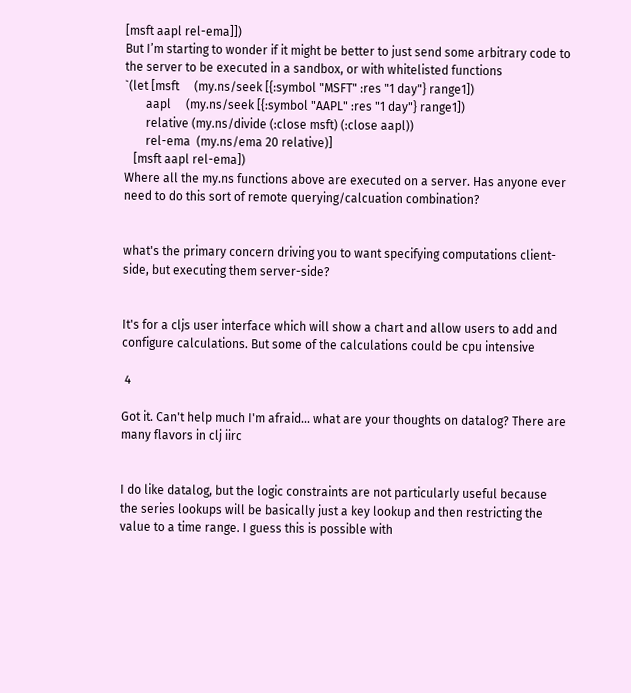[msft aapl rel-ema]])
But I’m starting to wonder if it might be better to just send some arbitrary code to the server to be executed in a sandbox, or with whitelisted functions
`(let [msft     (my.ns/seek [{:symbol "MSFT" :res "1 day"} range1])
       aapl     (my.ns/seek [{:symbol "AAPL" :res "1 day"} range1])
       relative (my.ns/divide (:close msft) (:close aapl))
       rel-ema  (my.ns/ema 20 relative)]
   [msft aapl rel-ema])
Where all the my.ns functions above are executed on a server. Has anyone ever need to do this sort of remote querying/calcuation combination?


what's the primary concern driving you to want specifying computations client-side, but executing them server-side?


It's for a cljs user interface which will show a chart and allow users to add and configure calculations. But some of the calculations could be cpu intensive

 4

Got it. Can't help much I'm afraid... what are your thoughts on datalog? There are many flavors in clj iirc


I do like datalog, but the logic constraints are not particularly useful because the series lookups will be basically just a key lookup and then restricting the value to a time range. I guess this is possible with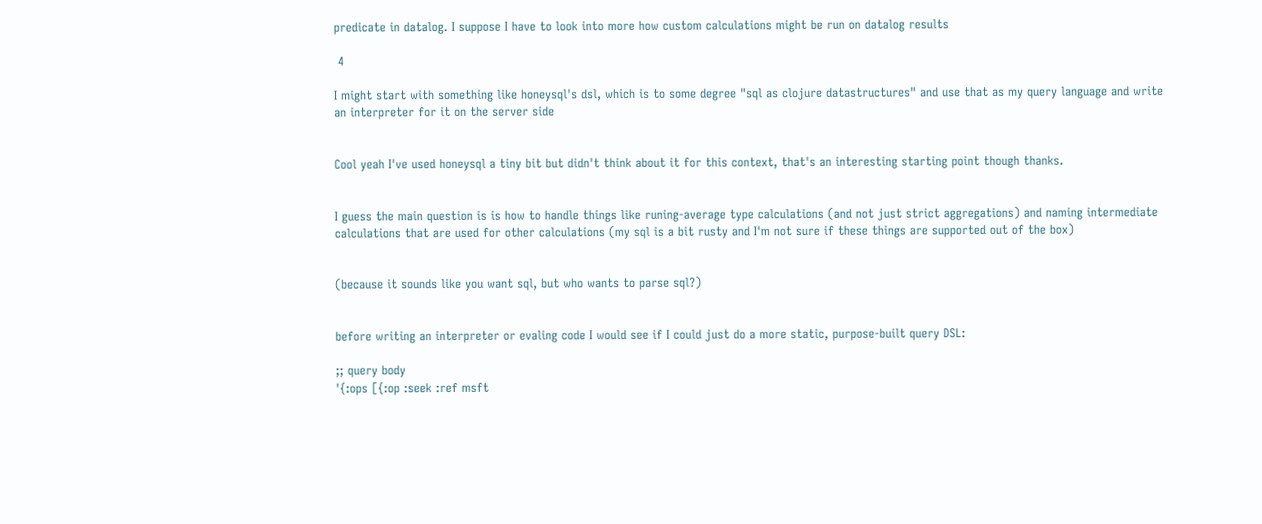predicate in datalog. I suppose I have to look into more how custom calculations might be run on datalog results

 4

I might start with something like honeysql's dsl, which is to some degree "sql as clojure datastructures" and use that as my query language and write an interpreter for it on the server side


Cool yeah I've used honeysql a tiny bit but didn't think about it for this context, that's an interesting starting point though thanks.


I guess the main question is is how to handle things like runing-average type calculations (and not just strict aggregations) and naming intermediate calculations that are used for other calculations (my sql is a bit rusty and I'm not sure if these things are supported out of the box)


(because it sounds like you want sql, but who wants to parse sql?)


before writing an interpreter or evaling code I would see if I could just do a more static, purpose-built query DSL:

;; query body
'{:ops [{:op :seek :ref msft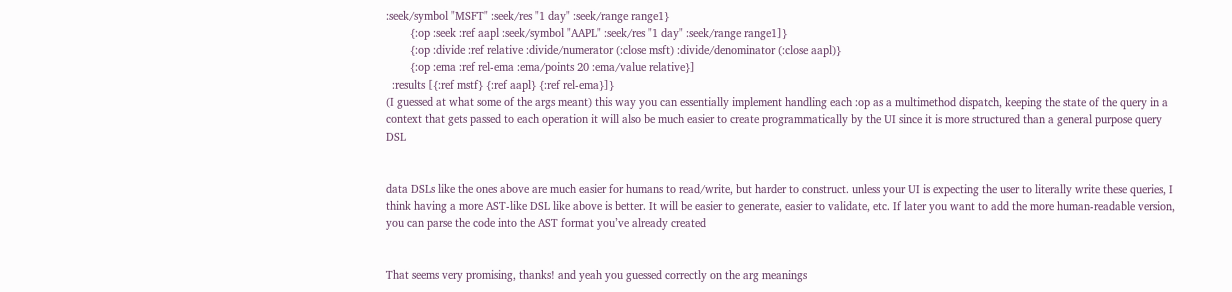:seek/symbol "MSFT" :seek/res "1 day" :seek/range range1}
        {:op :seek :ref aapl :seek/symbol "AAPL" :seek/res "1 day" :seek/range range1]}
        {:op :divide :ref relative :divide/numerator (:close msft) :divide/denominator (:close aapl)}
        {:op :ema :ref rel-ema :ema/points 20 :ema/value relative}]
  :results [{:ref mstf} {:ref aapl} {:ref rel-ema}]}
(I guessed at what some of the args meant) this way you can essentially implement handling each :op as a multimethod dispatch, keeping the state of the query in a context that gets passed to each operation it will also be much easier to create programmatically by the UI since it is more structured than a general purpose query DSL


data DSLs like the ones above are much easier for humans to read/write, but harder to construct. unless your UI is expecting the user to literally write these queries, I think having a more AST-like DSL like above is better. It will be easier to generate, easier to validate, etc. If later you want to add the more human-readable version, you can parse the code into the AST format you’ve already created


That seems very promising, thanks! and yeah you guessed correctly on the arg meanings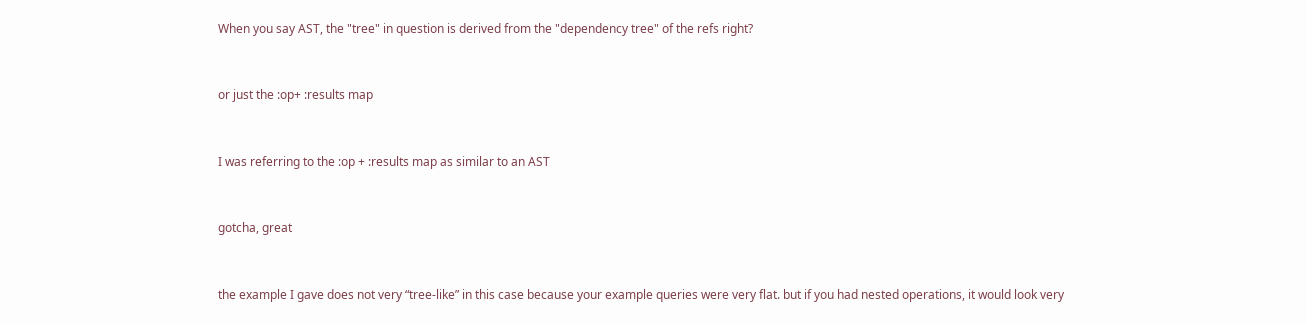When you say AST, the "tree" in question is derived from the "dependency tree" of the refs right?


or just the :op+ :results map


I was referring to the :op + :results map as similar to an AST


gotcha, great


the example I gave does not very “tree-like” in this case because your example queries were very flat. but if you had nested operations, it would look very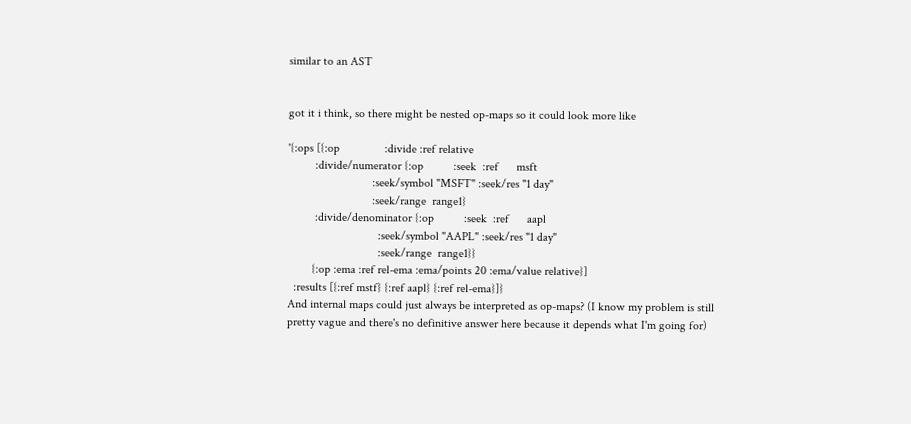similar to an AST


got it i think, so there might be nested op-maps so it could look more like

'{:ops [{:op               :divide :ref relative
         :divide/numerator {:op          :seek  :ref      msft
                            :seek/symbol "MSFT" :seek/res "1 day"
                            :seek/range  range1}
         :divide/denominator {:op          :seek  :ref      aapl
                              :seek/symbol "AAPL" :seek/res "1 day"
                              :seek/range  range1}}
        {:op :ema :ref rel-ema :ema/points 20 :ema/value relative}]
  :results [{:ref mstf} {:ref aapl} {:ref rel-ema}]}
And internal maps could just always be interpreted as op-maps? (I know my problem is still pretty vague and there's no definitive answer here because it depends what I'm going for)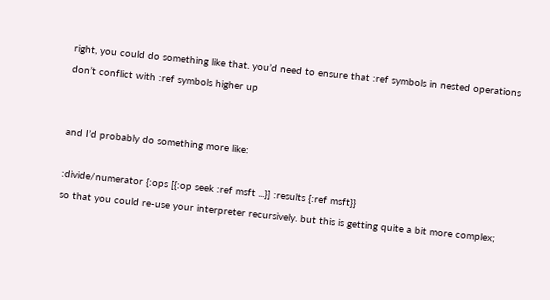right, you could do something like that. you’d need to ensure that :ref symbols in nested operations don’t conflict with :ref symbols higher up


and I’d probably do something more like:

:divide/numerator {:ops [{:op seek :ref msft ...}] :results {:ref msft}}
so that you could re-use your interpreter recursively. but this is getting quite a bit more complex;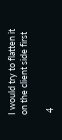I would try to flatten it on the client side first

 4